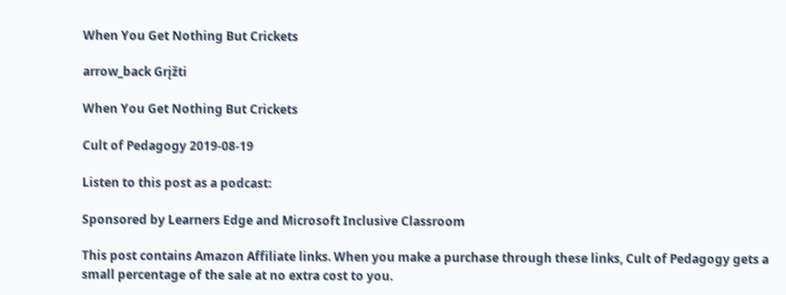When You Get Nothing But Crickets

arrow_back Grįžti

When You Get Nothing But Crickets

Cult of Pedagogy 2019-08-19

Listen to this post as a podcast:

Sponsored by Learners Edge and Microsoft Inclusive Classroom

This post contains Amazon Affiliate links. When you make a purchase through these links, Cult of Pedagogy gets a small percentage of the sale at no extra cost to you.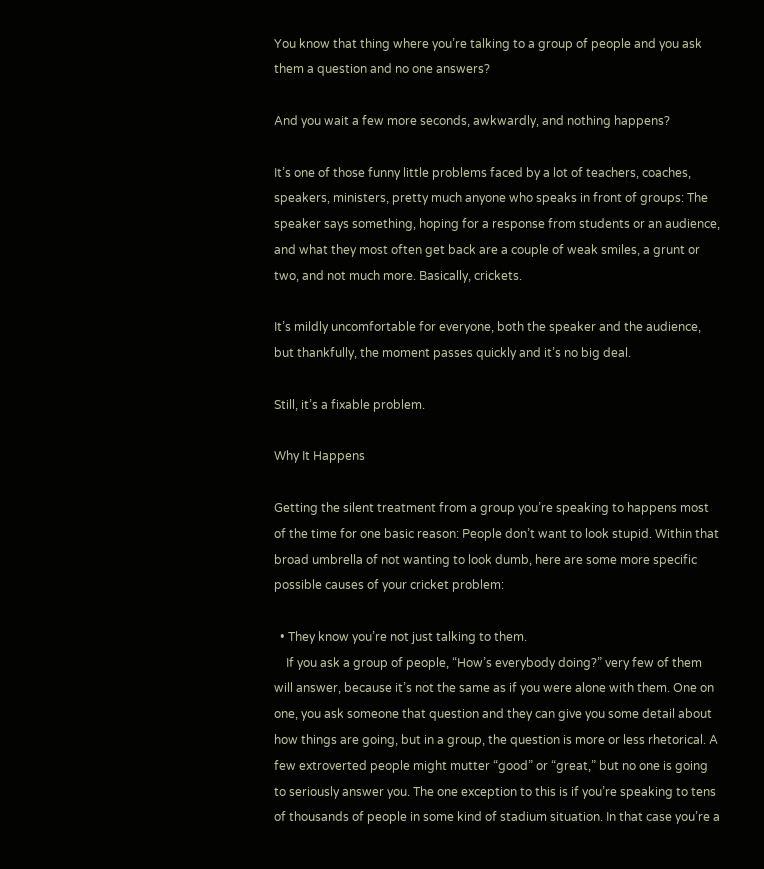You know that thing where you’re talking to a group of people and you ask them a question and no one answers?

And you wait a few more seconds, awkwardly, and nothing happens?

It’s one of those funny little problems faced by a lot of teachers, coaches, speakers, ministers, pretty much anyone who speaks in front of groups: The speaker says something, hoping for a response from students or an audience, and what they most often get back are a couple of weak smiles, a grunt or two, and not much more. Basically, crickets.

It’s mildly uncomfortable for everyone, both the speaker and the audience, but thankfully, the moment passes quickly and it’s no big deal.

Still, it’s a fixable problem.

Why It Happens

Getting the silent treatment from a group you’re speaking to happens most of the time for one basic reason: People don’t want to look stupid. Within that broad umbrella of not wanting to look dumb, here are some more specific possible causes of your cricket problem:

  • They know you’re not just talking to them.
    If you ask a group of people, “How’s everybody doing?” very few of them will answer, because it’s not the same as if you were alone with them. One on one, you ask someone that question and they can give you some detail about how things are going, but in a group, the question is more or less rhetorical. A few extroverted people might mutter “good” or “great,” but no one is going to seriously answer you. The one exception to this is if you’re speaking to tens of thousands of people in some kind of stadium situation. In that case you’re a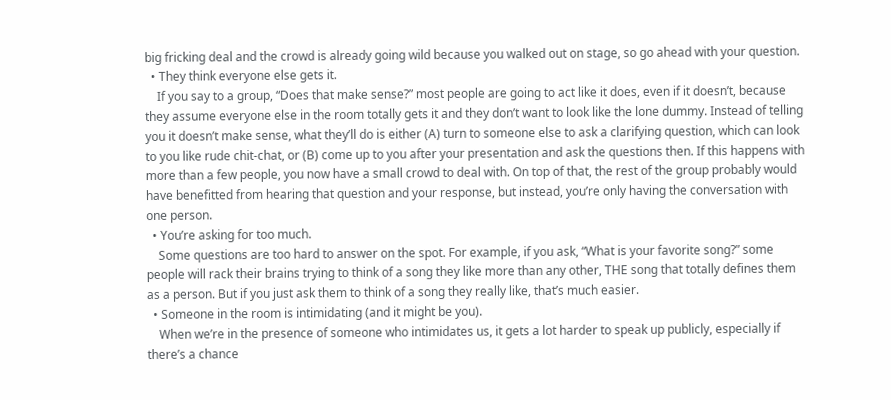big fricking deal and the crowd is already going wild because you walked out on stage, so go ahead with your question.
  • They think everyone else gets it.
    If you say to a group, “Does that make sense?” most people are going to act like it does, even if it doesn’t, because they assume everyone else in the room totally gets it and they don’t want to look like the lone dummy. Instead of telling you it doesn’t make sense, what they’ll do is either (A) turn to someone else to ask a clarifying question, which can look to you like rude chit-chat, or (B) come up to you after your presentation and ask the questions then. If this happens with more than a few people, you now have a small crowd to deal with. On top of that, the rest of the group probably would have benefitted from hearing that question and your response, but instead, you’re only having the conversation with one person.
  • You’re asking for too much.
    Some questions are too hard to answer on the spot. For example, if you ask, “What is your favorite song?” some people will rack their brains trying to think of a song they like more than any other, THE song that totally defines them as a person. But if you just ask them to think of a song they really like, that’s much easier.
  • Someone in the room is intimidating (and it might be you).
    When we’re in the presence of someone who intimidates us, it gets a lot harder to speak up publicly, especially if there’s a chance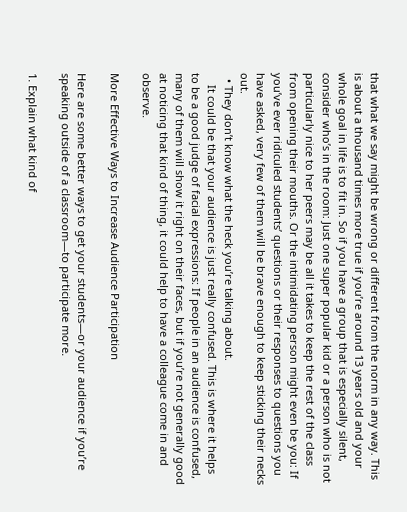that what we say might be wrong or different from the norm in any way. This is about a thousand times more true if you’re around 13 years old and your whole goal in life is to fit in. So if you have a group that is especially silent, consider who’s in the room: Just one super popular kid or a person who is not particularly nice to her peers may be all it takes to keep the rest of the class from opening their mouths. Or the intimidating person might even be you: If you’ve ever ridiculed students’ questions or their responses to questions you have asked, very few of them will be brave enough to keep sticking their necks out.
  • They don’t know what the heck you’re talking about.
    It could be that your audience is just really confused. This is where it helps to be a good judge of facial expressions: If people in an audience is confused, many of them will show it right on their faces, but if you’re not generally good at noticing that kind of thing, it could help to have a colleague come in and observe.

More Effective Ways to Increase Audience Participation

Here are some better ways to get your students—or your audience if you’re speaking outside of a classroom—to participate more.

1. Explain what kind of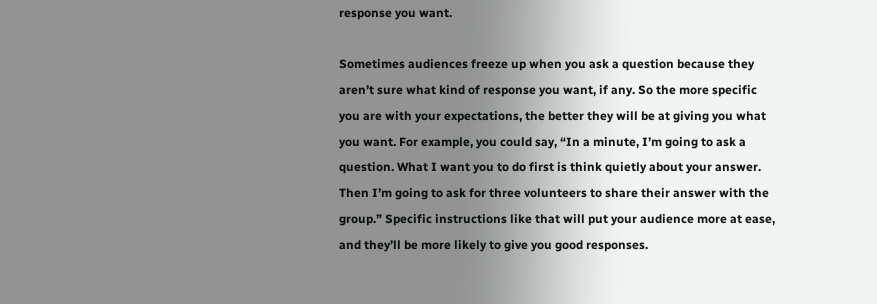response you want.

Sometimes audiences freeze up when you ask a question because they aren’t sure what kind of response you want, if any. So the more specific you are with your expectations, the better they will be at giving you what you want. For example, you could say, “In a minute, I’m going to ask a question. What I want you to do first is think quietly about your answer. Then I’m going to ask for three volunteers to share their answer with the group.” Specific instructions like that will put your audience more at ease, and they’ll be more likely to give you good responses.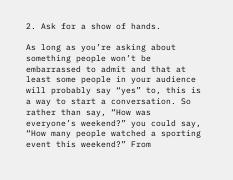2. Ask for a show of hands.

As long as you’re asking about something people won’t be embarrassed to admit and that at least some people in your audience will probably say “yes” to, this is a way to start a conversation. So rather than say, “How was everyone’s weekend?” you could say, “How many people watched a sporting event this weekend?” From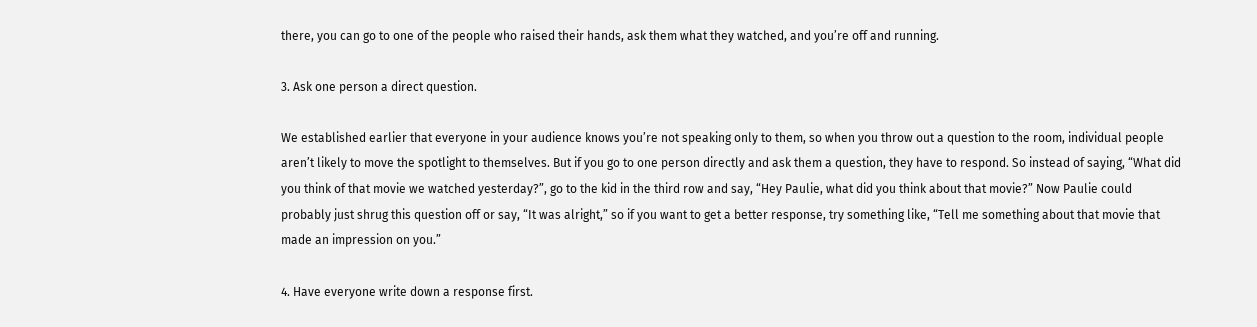there, you can go to one of the people who raised their hands, ask them what they watched, and you’re off and running.

3. Ask one person a direct question.

We established earlier that everyone in your audience knows you’re not speaking only to them, so when you throw out a question to the room, individual people aren’t likely to move the spotlight to themselves. But if you go to one person directly and ask them a question, they have to respond. So instead of saying, “What did you think of that movie we watched yesterday?”, go to the kid in the third row and say, “Hey Paulie, what did you think about that movie?” Now Paulie could probably just shrug this question off or say, “It was alright,” so if you want to get a better response, try something like, “Tell me something about that movie that made an impression on you.”

4. Have everyone write down a response first.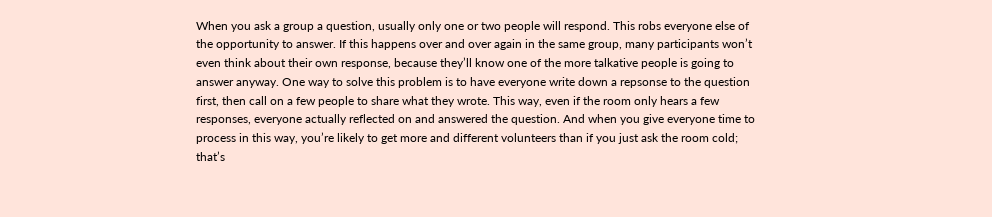When you ask a group a question, usually only one or two people will respond. This robs everyone else of the opportunity to answer. If this happens over and over again in the same group, many participants won’t even think about their own response, because they’ll know one of the more talkative people is going to answer anyway. One way to solve this problem is to have everyone write down a repsonse to the question first, then call on a few people to share what they wrote. This way, even if the room only hears a few responses, everyone actually reflected on and answered the question. And when you give everyone time to process in this way, you’re likely to get more and different volunteers than if you just ask the room cold; that’s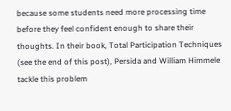because some students need more processing time before they feel confident enough to share their thoughts. In their book, Total Participation Techniques (see the end of this post), Persida and William Himmele tackle this problem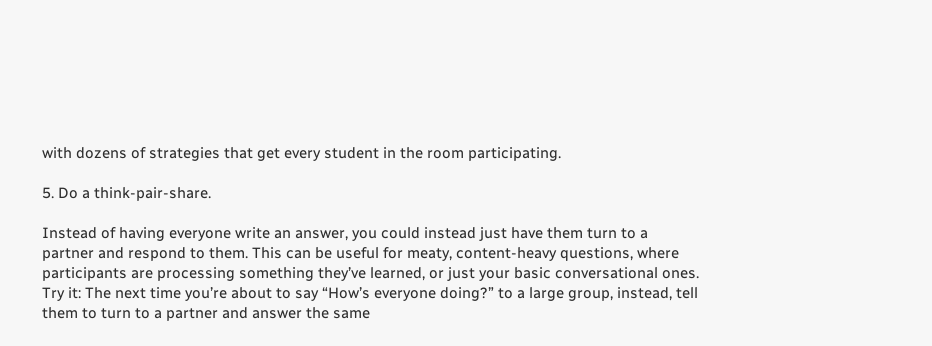with dozens of strategies that get every student in the room participating.

5. Do a think-pair-share.

Instead of having everyone write an answer, you could instead just have them turn to a partner and respond to them. This can be useful for meaty, content-heavy questions, where participants are processing something they’ve learned, or just your basic conversational ones. Try it: The next time you’re about to say “How’s everyone doing?” to a large group, instead, tell them to turn to a partner and answer the same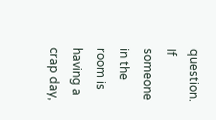question. If someone in the room is having a crap day,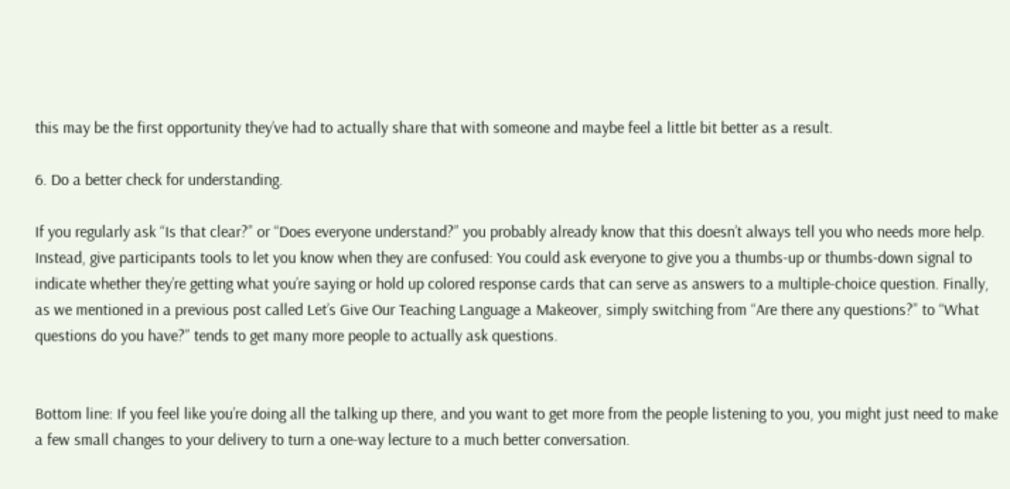this may be the first opportunity they’ve had to actually share that with someone and maybe feel a little bit better as a result.

6. Do a better check for understanding.

If you regularly ask “Is that clear?” or “Does everyone understand?” you probably already know that this doesn’t always tell you who needs more help. Instead, give participants tools to let you know when they are confused: You could ask everyone to give you a thumbs-up or thumbs-down signal to indicate whether they’re getting what you’re saying or hold up colored response cards that can serve as answers to a multiple-choice question. Finally, as we mentioned in a previous post called Let’s Give Our Teaching Language a Makeover, simply switching from “Are there any questions?” to “What questions do you have?” tends to get many more people to actually ask questions.


Bottom line: If you feel like you’re doing all the talking up there, and you want to get more from the people listening to you, you might just need to make a few small changes to your delivery to turn a one-way lecture to a much better conversation.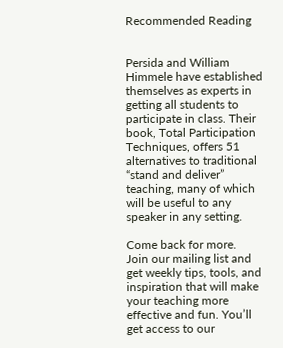Recommended Reading


Persida and William Himmele have established themselves as experts in getting all students to participate in class. Their book, Total Participation Techniques, offers 51 alternatives to traditional “stand and deliver” teaching, many of which will be useful to any speaker in any setting.

Come back for more.
Join our mailing list and get weekly tips, tools, and inspiration that will make your teaching more effective and fun. You’ll get access to our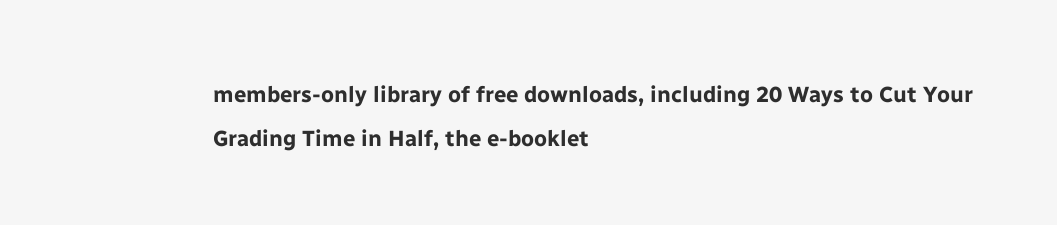members-only library of free downloads, including 20 Ways to Cut Your Grading Time in Half, the e-booklet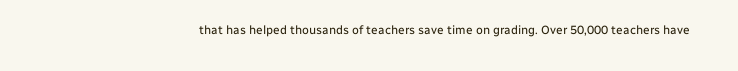that has helped thousands of teachers save time on grading. Over 50,000 teachers have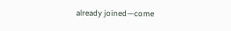already joined—come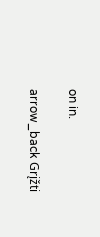on in.

arrow_back Grįžti